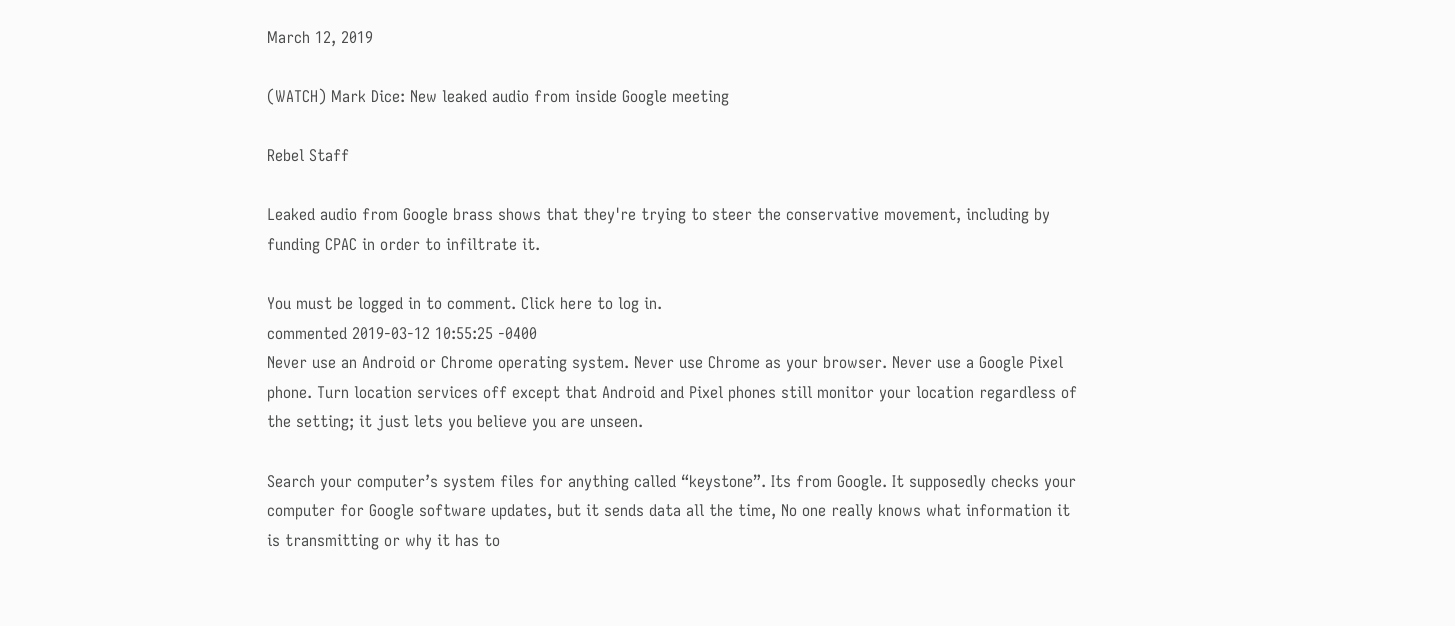March 12, 2019

(WATCH) Mark Dice: New leaked audio from inside Google meeting

Rebel Staff

Leaked audio from Google brass shows that they're trying to steer the conservative movement, including by funding CPAC in order to infiltrate it.

You must be logged in to comment. Click here to log in.
commented 2019-03-12 10:55:25 -0400
Never use an Android or Chrome operating system. Never use Chrome as your browser. Never use a Google Pixel phone. Turn location services off except that Android and Pixel phones still monitor your location regardless of the setting; it just lets you believe you are unseen.

Search your computer’s system files for anything called “keystone”. Its from Google. It supposedly checks your computer for Google software updates, but it sends data all the time, No one really knows what information it is transmitting or why it has to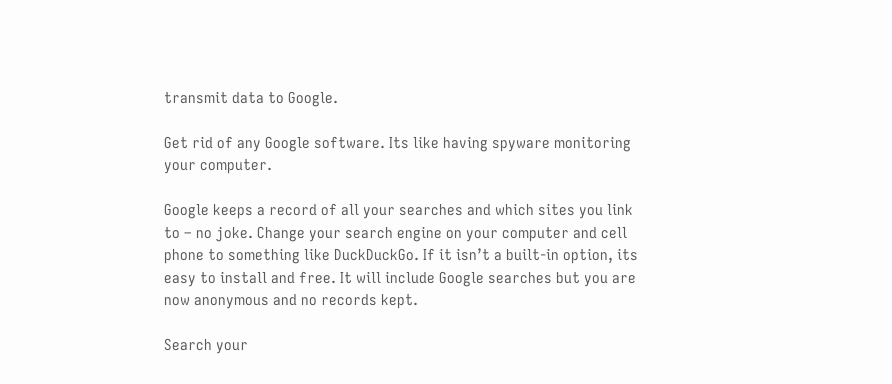transmit data to Google.

Get rid of any Google software. Its like having spyware monitoring your computer.

Google keeps a record of all your searches and which sites you link to – no joke. Change your search engine on your computer and cell phone to something like DuckDuckGo. If it isn’t a built-in option, its easy to install and free. It will include Google searches but you are now anonymous and no records kept.

Search your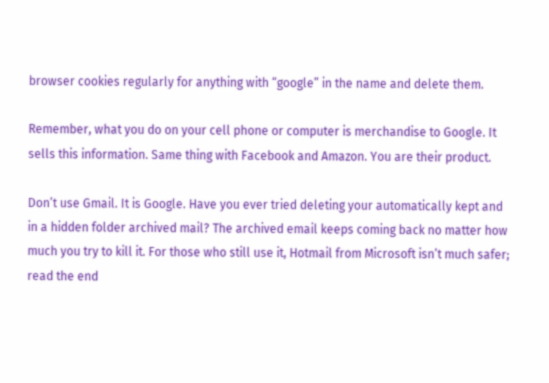browser cookies regularly for anything with “google” in the name and delete them.

Remember, what you do on your cell phone or computer is merchandise to Google. It sells this information. Same thing with Facebook and Amazon. You are their product.

Don’t use Gmail. It is Google. Have you ever tried deleting your automatically kept and in a hidden folder archived mail? The archived email keeps coming back no matter how much you try to kill it. For those who still use it, Hotmail from Microsoft isn’t much safer; read the end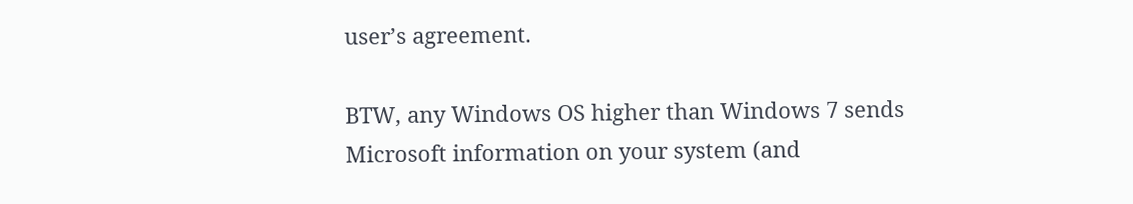user’s agreement.

BTW, any Windows OS higher than Windows 7 sends Microsoft information on your system (and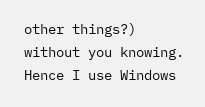other things?) without you knowing. Hence I use Windows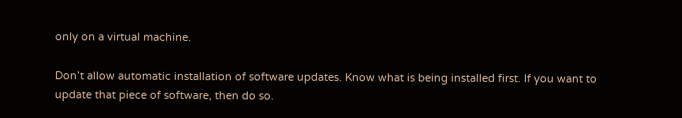only on a virtual machine.

Don’t allow automatic installation of software updates. Know what is being installed first. If you want to update that piece of software, then do so.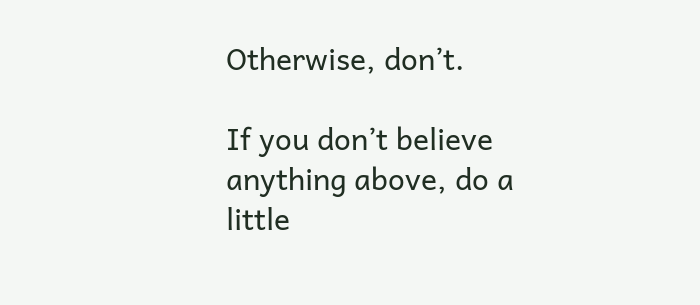Otherwise, don’t.

If you don’t believe anything above, do a little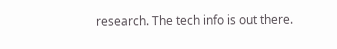research. The tech info is out there.